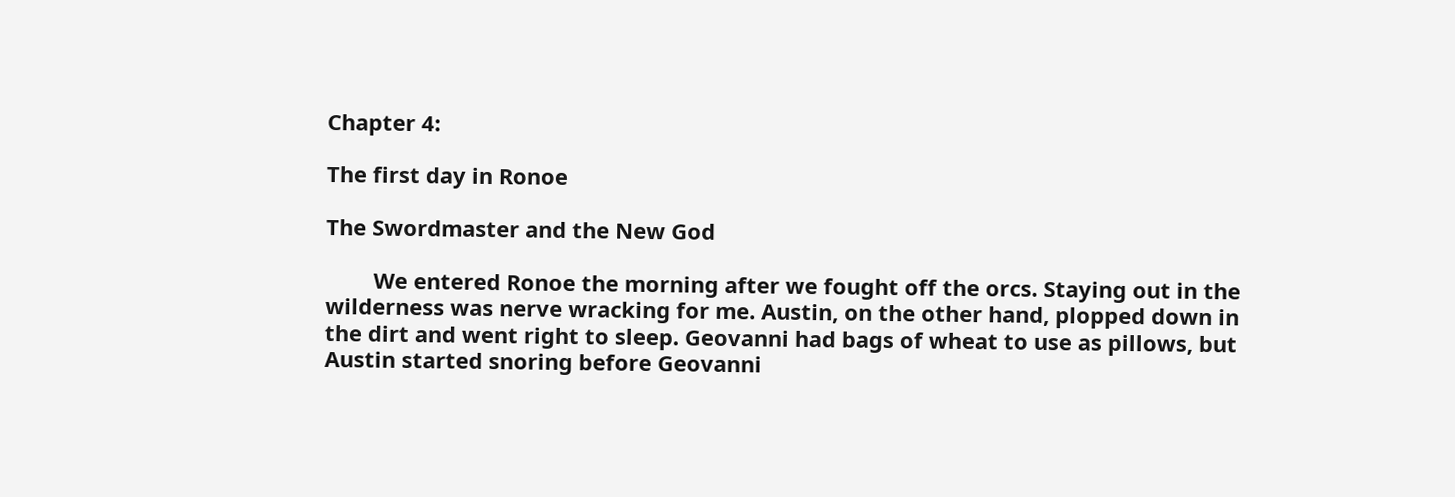Chapter 4:

The first day in Ronoe

The Swordmaster and the New God

        We entered Ronoe the morning after we fought off the orcs. Staying out in the wilderness was nerve wracking for me. Austin, on the other hand, plopped down in the dirt and went right to sleep. Geovanni had bags of wheat to use as pillows, but Austin started snoring before Geovanni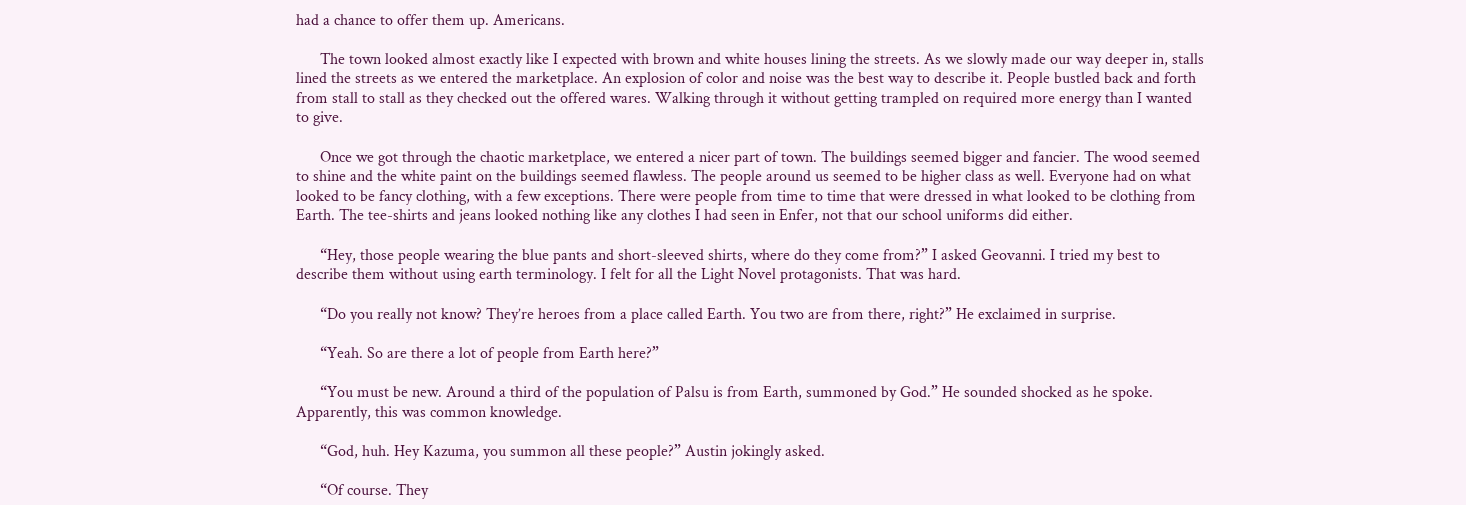had a chance to offer them up. Americans.

      The town looked almost exactly like I expected with brown and white houses lining the streets. As we slowly made our way deeper in, stalls lined the streets as we entered the marketplace. An explosion of color and noise was the best way to describe it. People bustled back and forth from stall to stall as they checked out the offered wares. Walking through it without getting trampled on required more energy than I wanted to give.

      Once we got through the chaotic marketplace, we entered a nicer part of town. The buildings seemed bigger and fancier. The wood seemed to shine and the white paint on the buildings seemed flawless. The people around us seemed to be higher class as well. Everyone had on what looked to be fancy clothing, with a few exceptions. There were people from time to time that were dressed in what looked to be clothing from Earth. The tee-shirts and jeans looked nothing like any clothes I had seen in Enfer, not that our school uniforms did either.

      “Hey, those people wearing the blue pants and short-sleeved shirts, where do they come from?” I asked Geovanni. I tried my best to describe them without using earth terminology. I felt for all the Light Novel protagonists. That was hard.

      “Do you really not know? They’re heroes from a place called Earth. You two are from there, right?” He exclaimed in surprise.

      “Yeah. So are there a lot of people from Earth here?”

      “You must be new. Around a third of the population of Palsu is from Earth, summoned by God.” He sounded shocked as he spoke. Apparently, this was common knowledge.

      “God, huh. Hey Kazuma, you summon all these people?” Austin jokingly asked.

      “Of course. They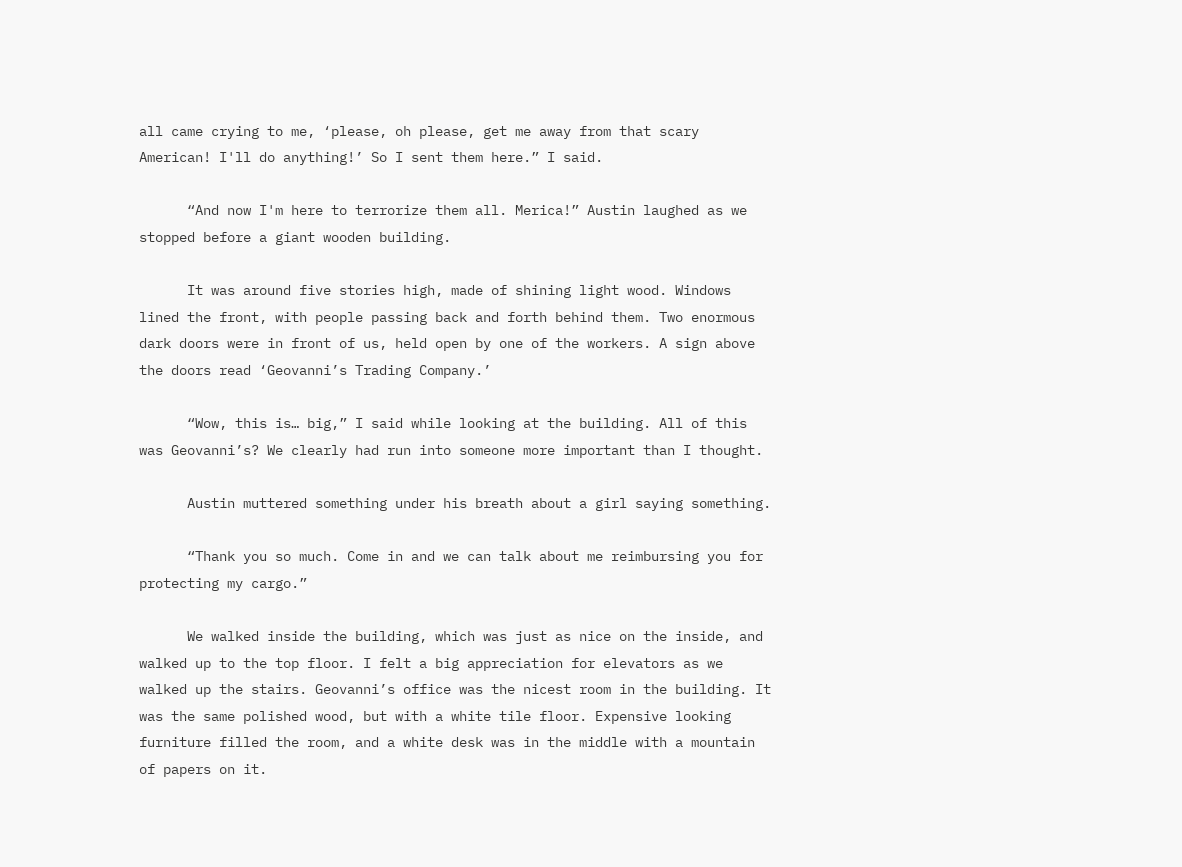all came crying to me, ‘please, oh please, get me away from that scary American! I'll do anything!’ So I sent them here.” I said.

      “And now I'm here to terrorize them all. Merica!” Austin laughed as we stopped before a giant wooden building.

      It was around five stories high, made of shining light wood. Windows lined the front, with people passing back and forth behind them. Two enormous dark doors were in front of us, held open by one of the workers. A sign above the doors read ‘Geovanni’s Trading Company.’

      “Wow, this is… big,” I said while looking at the building. All of this was Geovanni’s? We clearly had run into someone more important than I thought.

      Austin muttered something under his breath about a girl saying something.

      “Thank you so much. Come in and we can talk about me reimbursing you for protecting my cargo.”

      We walked inside the building, which was just as nice on the inside, and walked up to the top floor. I felt a big appreciation for elevators as we walked up the stairs. Geovanni’s office was the nicest room in the building. It was the same polished wood, but with a white tile floor. Expensive looking furniture filled the room, and a white desk was in the middle with a mountain of papers on it.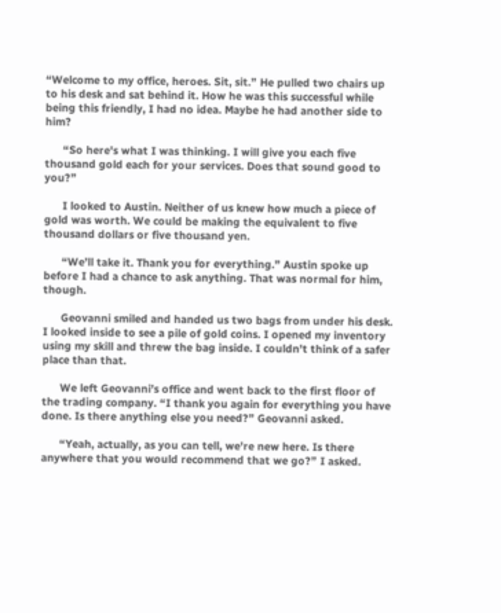“Welcome to my office, heroes. Sit, sit.” He pulled two chairs up to his desk and sat behind it. How he was this successful while being this friendly, I had no idea. Maybe he had another side to him?

      “So here's what I was thinking. I will give you each five thousand gold each for your services. Does that sound good to you?”

      I looked to Austin. Neither of us knew how much a piece of gold was worth. We could be making the equivalent to five thousand dollars or five thousand yen.

      “We’ll take it. Thank you for everything.” Austin spoke up before I had a chance to ask anything. That was normal for him, though.

      Geovanni smiled and handed us two bags from under his desk. I looked inside to see a pile of gold coins. I opened my inventory using my skill and threw the bag inside. I couldn't think of a safer place than that.

      We left Geovanni’s office and went back to the first floor of the trading company. “I thank you again for everything you have done. Is there anything else you need?” Geovanni asked.

      “Yeah, actually, as you can tell, we're new here. Is there anywhere that you would recommend that we go?” I asked.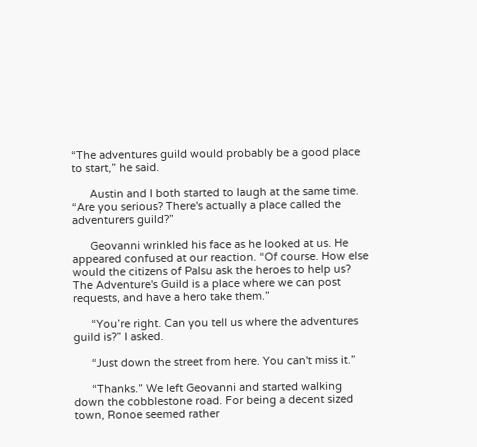“The adventures guild would probably be a good place to start,” he said.

      Austin and I both started to laugh at the same time. “Are you serious? There's actually a place called the adventurers guild?”

      Geovanni wrinkled his face as he looked at us. He appeared confused at our reaction. “Of course. How else would the citizens of Palsu ask the heroes to help us? The Adventure's Guild is a place where we can post requests, and have a hero take them.”

      “You’re right. Can you tell us where the adventures guild is?” I asked.

      “Just down the street from here. You can't miss it.”

      “Thanks.” We left Geovanni and started walking down the cobblestone road. For being a decent sized town, Ronoe seemed rather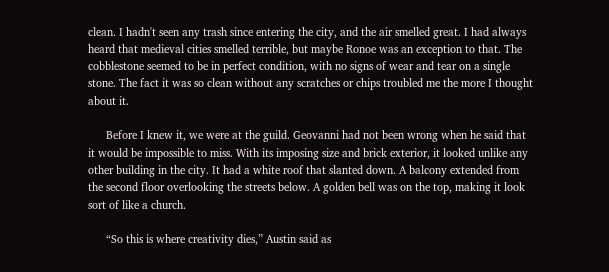clean. I hadn't seen any trash since entering the city, and the air smelled great. I had always heard that medieval cities smelled terrible, but maybe Ronoe was an exception to that. The cobblestone seemed to be in perfect condition, with no signs of wear and tear on a single stone. The fact it was so clean without any scratches or chips troubled me the more I thought about it.

      Before I knew it, we were at the guild. Geovanni had not been wrong when he said that it would be impossible to miss. With its imposing size and brick exterior, it looked unlike any other building in the city. It had a white roof that slanted down. A balcony extended from the second floor overlooking the streets below. A golden bell was on the top, making it look sort of like a church.

      “So this is where creativity dies,” Austin said as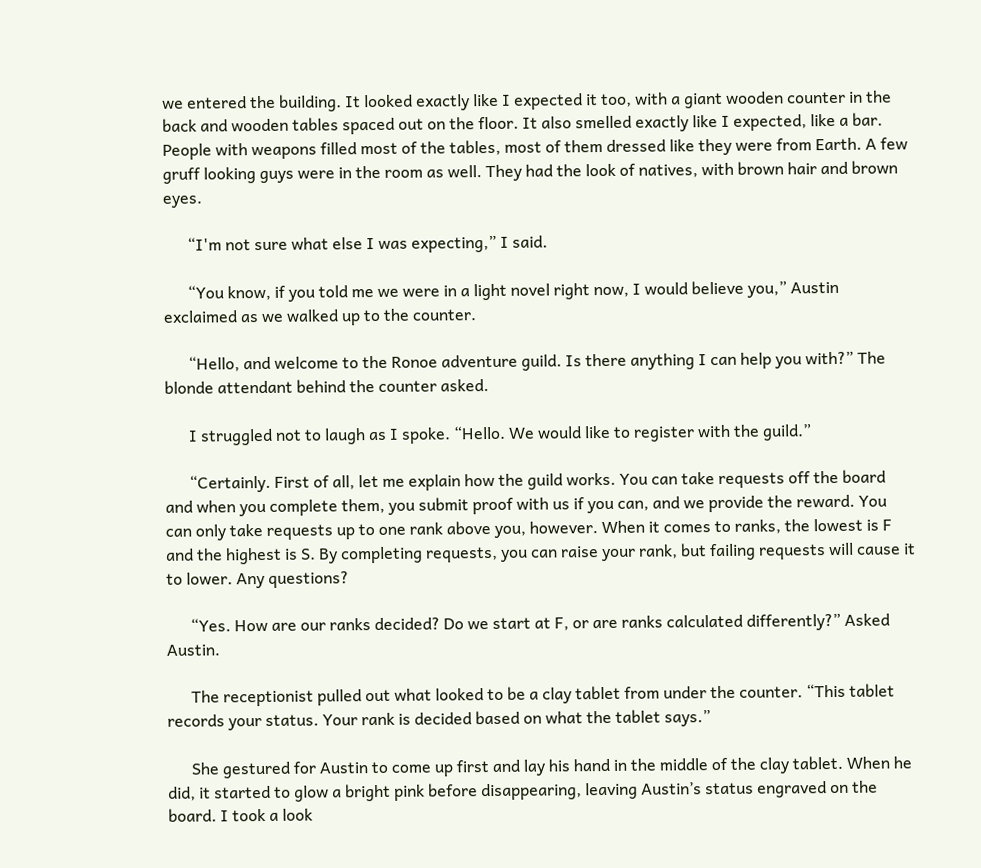we entered the building. It looked exactly like I expected it too, with a giant wooden counter in the back and wooden tables spaced out on the floor. It also smelled exactly like I expected, like a bar. People with weapons filled most of the tables, most of them dressed like they were from Earth. A few gruff looking guys were in the room as well. They had the look of natives, with brown hair and brown eyes.

      “I'm not sure what else I was expecting,” I said.

      “You know, if you told me we were in a light novel right now, I would believe you,” Austin exclaimed as we walked up to the counter.

      “Hello, and welcome to the Ronoe adventure guild. Is there anything I can help you with?” The blonde attendant behind the counter asked.

      I struggled not to laugh as I spoke. “Hello. We would like to register with the guild.”

      “Certainly. First of all, let me explain how the guild works. You can take requests off the board and when you complete them, you submit proof with us if you can, and we provide the reward. You can only take requests up to one rank above you, however. When it comes to ranks, the lowest is F and the highest is S. By completing requests, you can raise your rank, but failing requests will cause it to lower. Any questions?

      “Yes. How are our ranks decided? Do we start at F, or are ranks calculated differently?” Asked Austin.

      The receptionist pulled out what looked to be a clay tablet from under the counter. “This tablet records your status. Your rank is decided based on what the tablet says.”

      She gestured for Austin to come up first and lay his hand in the middle of the clay tablet. When he did, it started to glow a bright pink before disappearing, leaving Austin’s status engraved on the board. I took a look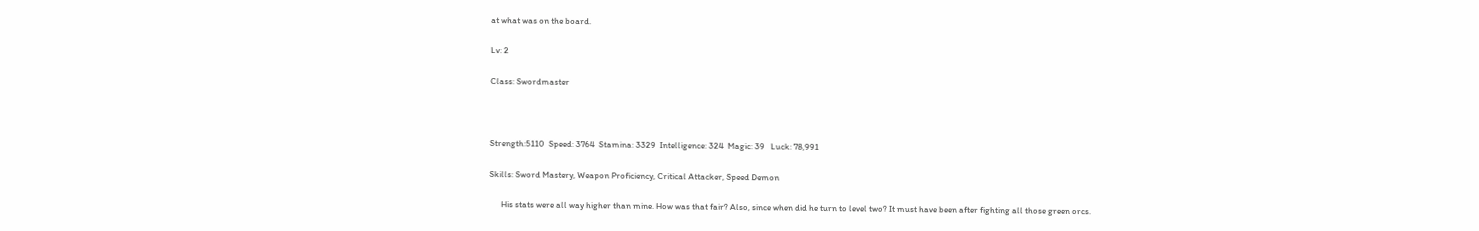at what was on the board.

Lv: 2

Class: Swordmaster



Strength:5110  Speed: 3764  Stamina: 3329  Intelligence: 324  Magic: 39   Luck: 78,991

Skills: Sword Mastery, Weapon Proficiency, Critical Attacker, Speed Demon

      His stats were all way higher than mine. How was that fair? Also, since when did he turn to level two? It must have been after fighting all those green orcs.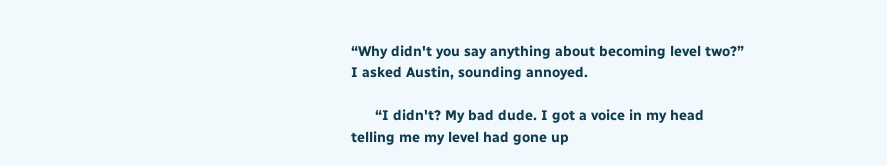“Why didn't you say anything about becoming level two?” I asked Austin, sounding annoyed.

      “I didn't? My bad dude. I got a voice in my head telling me my level had gone up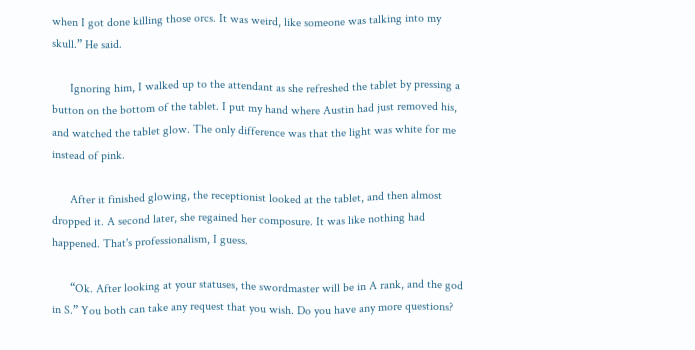when I got done killing those orcs. It was weird, like someone was talking into my skull.” He said.

      Ignoring him, I walked up to the attendant as she refreshed the tablet by pressing a button on the bottom of the tablet. I put my hand where Austin had just removed his, and watched the tablet glow. The only difference was that the light was white for me instead of pink.

      After it finished glowing, the receptionist looked at the tablet, and then almost dropped it. A second later, she regained her composure. It was like nothing had happened. That's professionalism, I guess.

      “Ok. After looking at your statuses, the swordmaster will be in A rank, and the god in S.” You both can take any request that you wish. Do you have any more questions?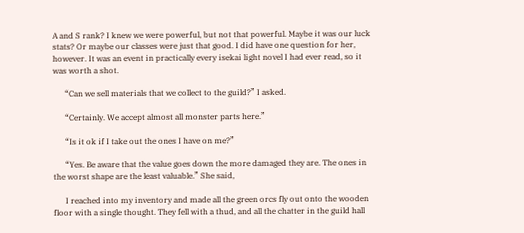A and S rank? I knew we were powerful, but not that powerful. Maybe it was our luck stats? Or maybe our classes were just that good. I did have one question for her, however. It was an event in practically every isekai light novel I had ever read, so it was worth a shot.

      “Can we sell materials that we collect to the guild?” I asked.

      “Certainly. We accept almost all monster parts here.”

      “Is it ok if I take out the ones I have on me?”

      “Yes. Be aware that the value goes down the more damaged they are. The ones in the worst shape are the least valuable.” She said,

      I reached into my inventory and made all the green orcs fly out onto the wooden floor with a single thought. They fell with a thud, and all the chatter in the guild hall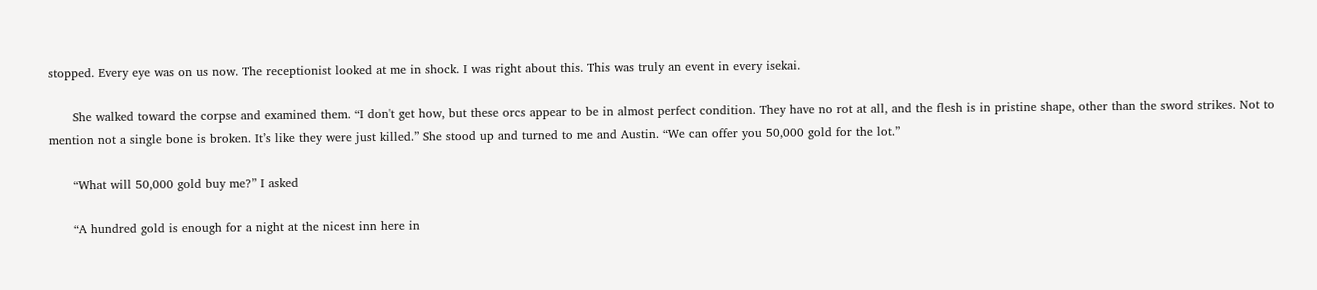stopped. Every eye was on us now. The receptionist looked at me in shock. I was right about this. This was truly an event in every isekai.

      She walked toward the corpse and examined them. “I don't get how, but these orcs appear to be in almost perfect condition. They have no rot at all, and the flesh is in pristine shape, other than the sword strikes. Not to mention not a single bone is broken. It’s like they were just killed.” She stood up and turned to me and Austin. “We can offer you 50,000 gold for the lot.”

      “What will 50,000 gold buy me?” I asked

      “A hundred gold is enough for a night at the nicest inn here in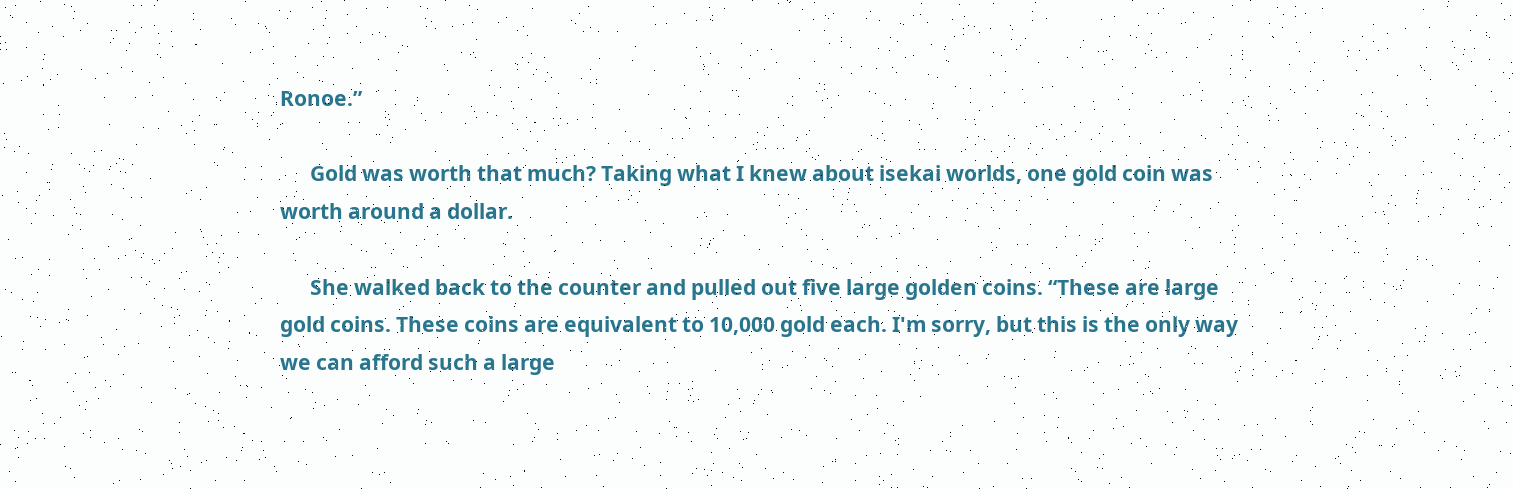Ronoe.”

      Gold was worth that much? Taking what I knew about isekai worlds, one gold coin was worth around a dollar.

      She walked back to the counter and pulled out five large golden coins. “These are large gold coins. These coins are equivalent to 10,000 gold each. I'm sorry, but this is the only way we can afford such a large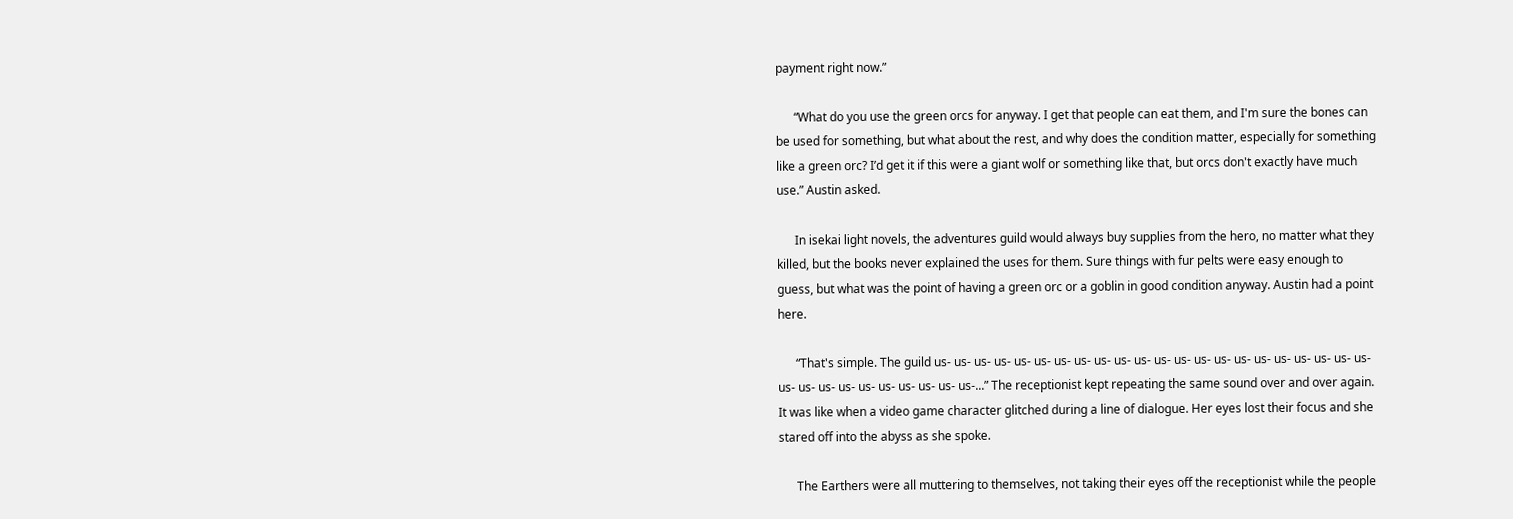payment right now.”

      “What do you use the green orcs for anyway. I get that people can eat them, and I'm sure the bones can be used for something, but what about the rest, and why does the condition matter, especially for something like a green orc? I’d get it if this were a giant wolf or something like that, but orcs don't exactly have much use.” Austin asked.

      In isekai light novels, the adventures guild would always buy supplies from the hero, no matter what they killed, but the books never explained the uses for them. Sure things with fur pelts were easy enough to guess, but what was the point of having a green orc or a goblin in good condition anyway. Austin had a point here.

      “That's simple. The guild us- us- us- us- us- us- us- us- us- us- us- us- us- us- us- us- us- us- us- us- us- us- us- us- us- us- us- us- us- us- us- us-...” The receptionist kept repeating the same sound over and over again. It was like when a video game character glitched during a line of dialogue. Her eyes lost their focus and she stared off into the abyss as she spoke.

      The Earthers were all muttering to themselves, not taking their eyes off the receptionist while the people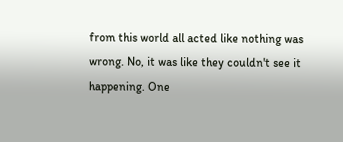from this world all acted like nothing was wrong. No, it was like they couldn't see it happening. One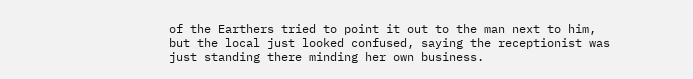of the Earthers tried to point it out to the man next to him, but the local just looked confused, saying the receptionist was just standing there minding her own business.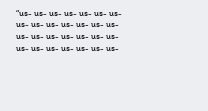“us- us- us- us- us- us- us- us- us- us- us- us- us- us- us- us- us- us- us- us- us- us- us- us- us- us- us- us-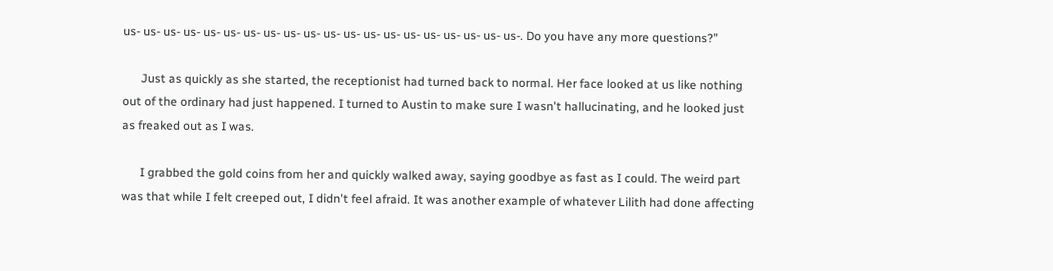us- us- us- us- us- us- us- us- us- us- us- us- us- us- us- us- us- us- us- us-. Do you have any more questions?”

      Just as quickly as she started, the receptionist had turned back to normal. Her face looked at us like nothing out of the ordinary had just happened. I turned to Austin to make sure I wasn't hallucinating, and he looked just as freaked out as I was.

      I grabbed the gold coins from her and quickly walked away, saying goodbye as fast as I could. The weird part was that while I felt creeped out, I didn't feel afraid. It was another example of whatever Lilith had done affecting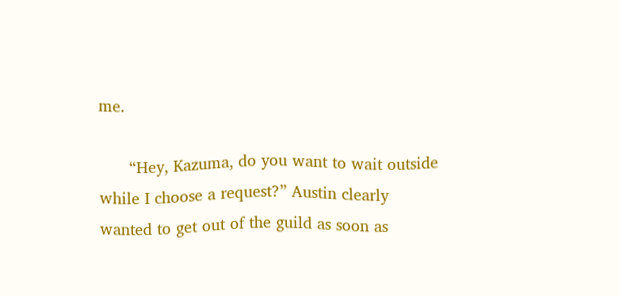me.

      “Hey, Kazuma, do you want to wait outside while I choose a request?” Austin clearly wanted to get out of the guild as soon as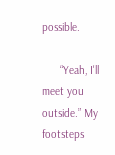possible.

      “Yeah, I'll meet you outside.” My footsteps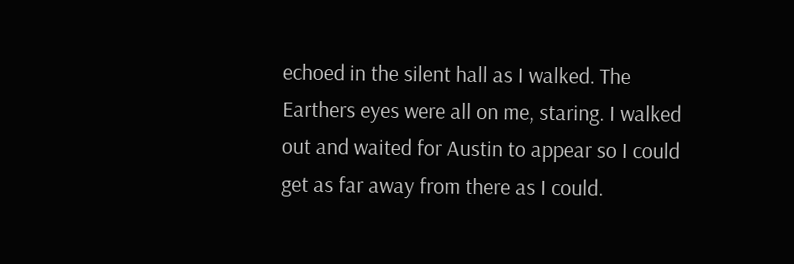echoed in the silent hall as I walked. The Earthers eyes were all on me, staring. I walked out and waited for Austin to appear so I could get as far away from there as I could.